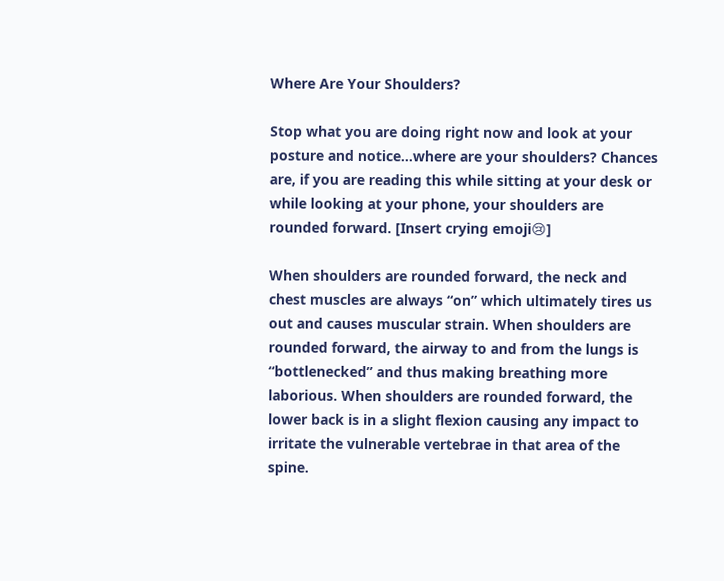Where Are Your Shoulders?

Stop what you are doing right now and look at your posture and notice…where are your shoulders? Chances are, if you are reading this while sitting at your desk or while looking at your phone, your shoulders are rounded forward. [Insert crying emoji😢]

When shoulders are rounded forward, the neck and chest muscles are always “on” which ultimately tires us out and causes muscular strain. When shoulders are rounded forward, the airway to and from the lungs is “bottlenecked” and thus making breathing more laborious. When shoulders are rounded forward, the lower back is in a slight flexion causing any impact to irritate the vulnerable vertebrae in that area of the spine.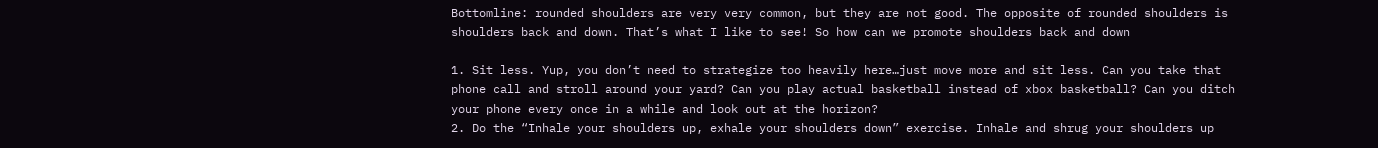Bottomline: rounded shoulders are very very common, but they are not good. The opposite of rounded shoulders is shoulders back and down. That’s what I like to see! So how can we promote shoulders back and down

1. Sit less. Yup, you don’t need to strategize too heavily here…just move more and sit less. Can you take that phone call and stroll around your yard? Can you play actual basketball instead of xbox basketball? Can you ditch your phone every once in a while and look out at the horizon?
2. Do the “Inhale your shoulders up, exhale your shoulders down” exercise. Inhale and shrug your shoulders up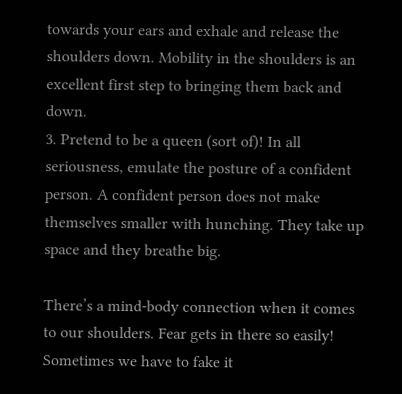towards your ears and exhale and release the shoulders down. Mobility in the shoulders is an excellent first step to bringing them back and down.
3. Pretend to be a queen (sort of)! In all seriousness, emulate the posture of a confident person. A confident person does not make themselves smaller with hunching. They take up space and they breathe big.

There’s a mind-body connection when it comes to our shoulders. Fear gets in there so easily! Sometimes we have to fake it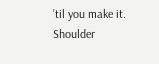’til you make it. Shoulder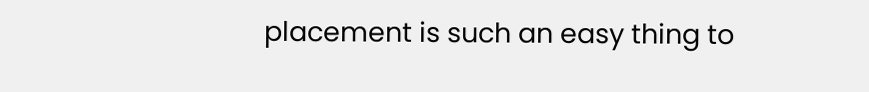placement is such an easy thing to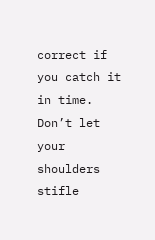correct if you catch it in time. Don’t let your shoulders stifle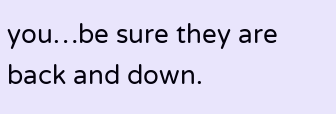you…be sure they are back and down.